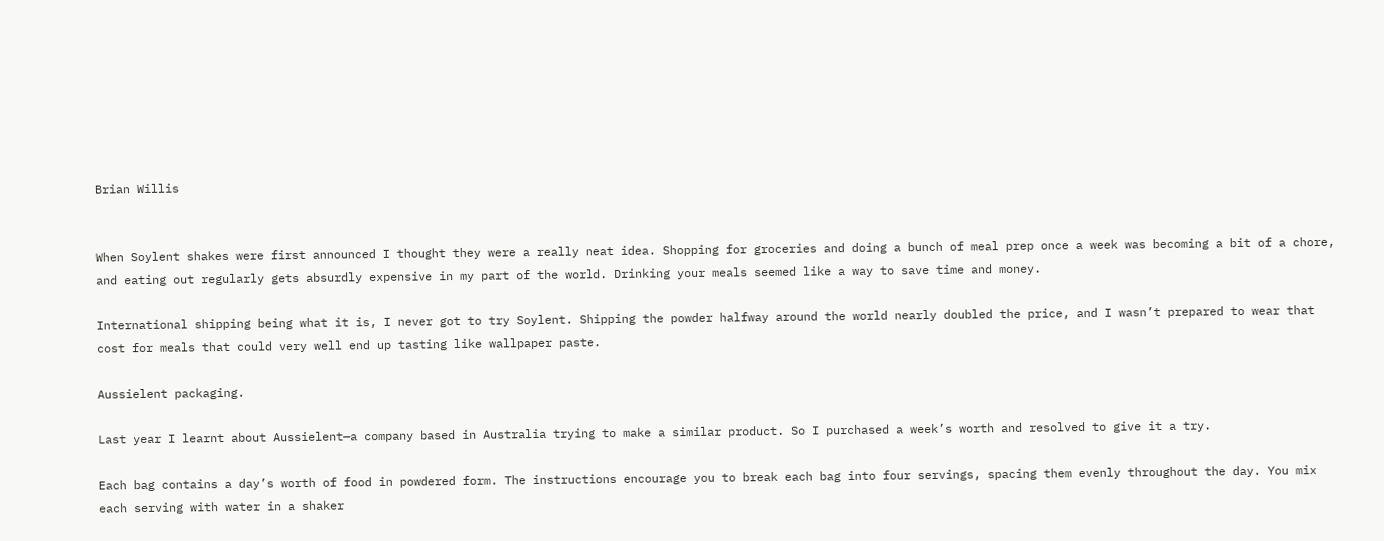Brian Willis


When Soylent shakes were first announced I thought they were a really neat idea. Shopping for groceries and doing a bunch of meal prep once a week was becoming a bit of a chore, and eating out regularly gets absurdly expensive in my part of the world. Drinking your meals seemed like a way to save time and money.

International shipping being what it is, I never got to try Soylent. Shipping the powder halfway around the world nearly doubled the price, and I wasn’t prepared to wear that cost for meals that could very well end up tasting like wallpaper paste.

Aussielent packaging.

Last year I learnt about Aussielent—a company based in Australia trying to make a similar product. So I purchased a week’s worth and resolved to give it a try.

Each bag contains a day’s worth of food in powdered form. The instructions encourage you to break each bag into four servings, spacing them evenly throughout the day. You mix each serving with water in a shaker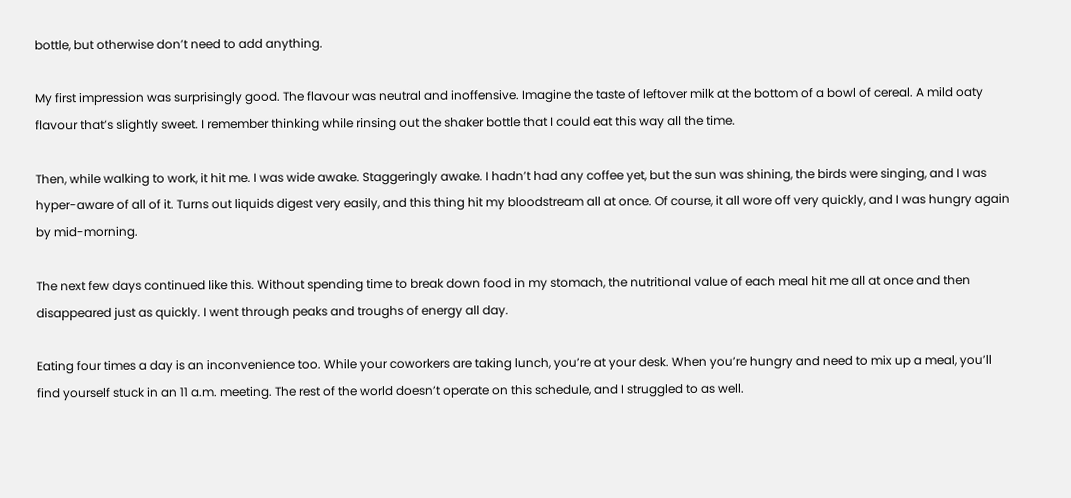bottle, but otherwise don’t need to add anything.

My first impression was surprisingly good. The flavour was neutral and inoffensive. Imagine the taste of leftover milk at the bottom of a bowl of cereal. A mild oaty flavour that’s slightly sweet. I remember thinking while rinsing out the shaker bottle that I could eat this way all the time.

Then, while walking to work, it hit me. I was wide awake. Staggeringly awake. I hadn’t had any coffee yet, but the sun was shining, the birds were singing, and I was hyper-aware of all of it. Turns out liquids digest very easily, and this thing hit my bloodstream all at once. Of course, it all wore off very quickly, and I was hungry again by mid-morning.

The next few days continued like this. Without spending time to break down food in my stomach, the nutritional value of each meal hit me all at once and then disappeared just as quickly. I went through peaks and troughs of energy all day.

Eating four times a day is an inconvenience too. While your coworkers are taking lunch, you’re at your desk. When you’re hungry and need to mix up a meal, you’ll find yourself stuck in an 11 a.m. meeting. The rest of the world doesn’t operate on this schedule, and I struggled to as well.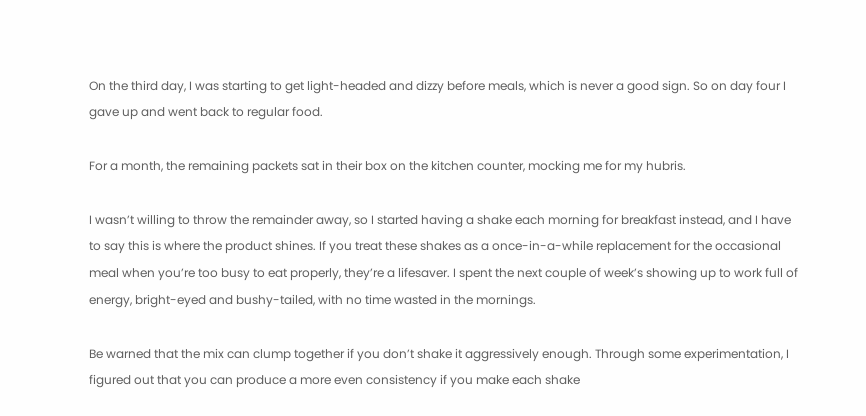On the third day, I was starting to get light-headed and dizzy before meals, which is never a good sign. So on day four I gave up and went back to regular food.

For a month, the remaining packets sat in their box on the kitchen counter, mocking me for my hubris.

I wasn’t willing to throw the remainder away, so I started having a shake each morning for breakfast instead, and I have to say this is where the product shines. If you treat these shakes as a once-in-a-while replacement for the occasional meal when you’re too busy to eat properly, they’re a lifesaver. I spent the next couple of week’s showing up to work full of energy, bright-eyed and bushy-tailed, with no time wasted in the mornings.

Be warned that the mix can clump together if you don’t shake it aggressively enough. Through some experimentation, I figured out that you can produce a more even consistency if you make each shake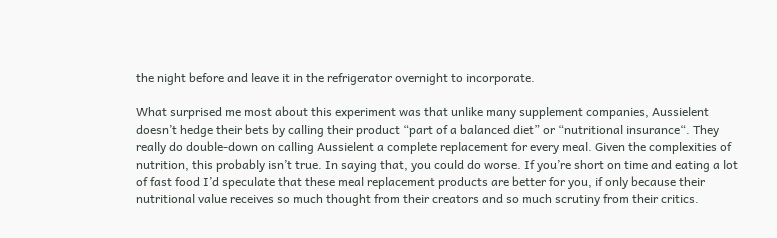the night before and leave it in the refrigerator overnight to incorporate.

What surprised me most about this experiment was that unlike many supplement companies, Aussielent doesn’t hedge their bets by calling their product “part of a balanced diet” or “nutritional insurance“. They really do double-down on calling Aussielent a complete replacement for every meal. Given the complexities of nutrition, this probably isn’t true. In saying that, you could do worse. If you’re short on time and eating a lot of fast food I’d speculate that these meal replacement products are better for you, if only because their nutritional value receives so much thought from their creators and so much scrutiny from their critics.